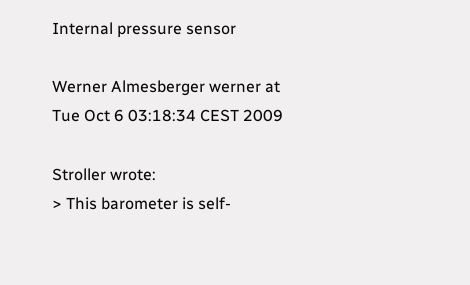Internal pressure sensor

Werner Almesberger werner at
Tue Oct 6 03:18:34 CEST 2009

Stroller wrote:
> This barometer is self-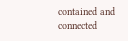contained and connected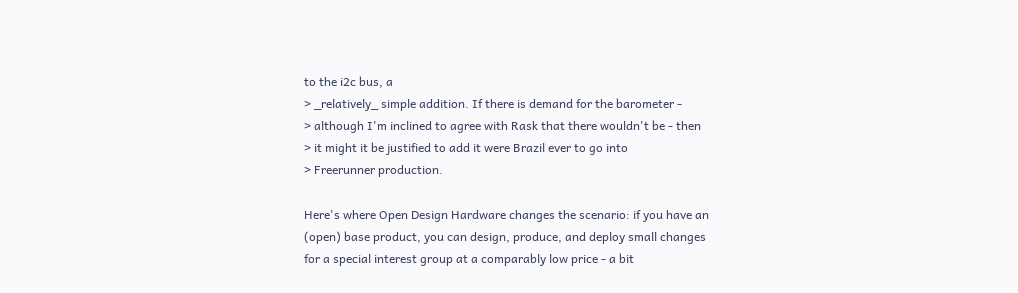to the i2c bus, a
> _relatively_ simple addition. If there is demand for the barometer -
> although I'm inclined to agree with Rask that there wouldn't be - then
> it might it be justified to add it were Brazil ever to go into
> Freerunner production.

Here's where Open Design Hardware changes the scenario: if you have an
(open) base product, you can design, produce, and deploy small changes
for a special interest group at a comparably low price - a bit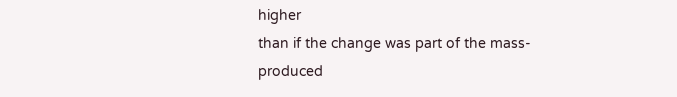higher
than if the change was part of the mass-produced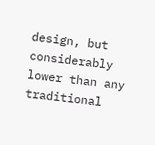design, but
considerably lower than any traditional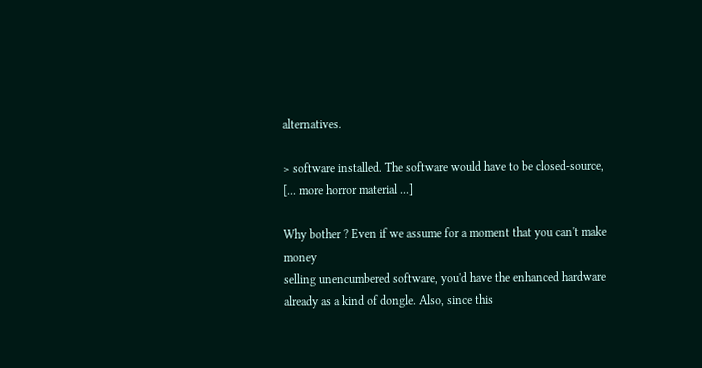alternatives.

> software installed. The software would have to be closed-source,
[... more horror material ...]

Why bother ? Even if we assume for a moment that you can't make money
selling unencumbered software, you'd have the enhanced hardware
already as a kind of dongle. Also, since this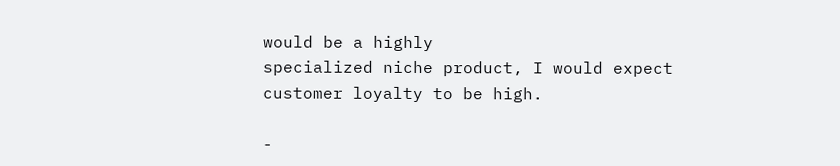would be a highly
specialized niche product, I would expect customer loyalty to be high.

-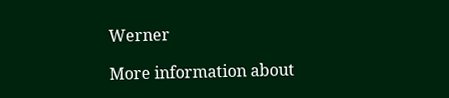Werner

More information about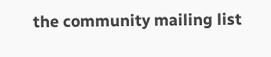the community mailing list